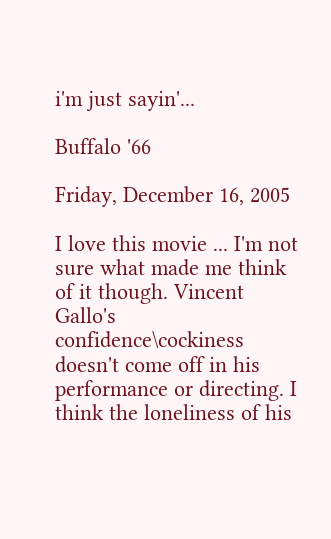i'm just sayin'...

Buffalo '66

Friday, December 16, 2005

I love this movie ... I'm not sure what made me think of it though. Vincent Gallo's confidence\cockiness doesn't come off in his performance or directing. I think the loneliness of his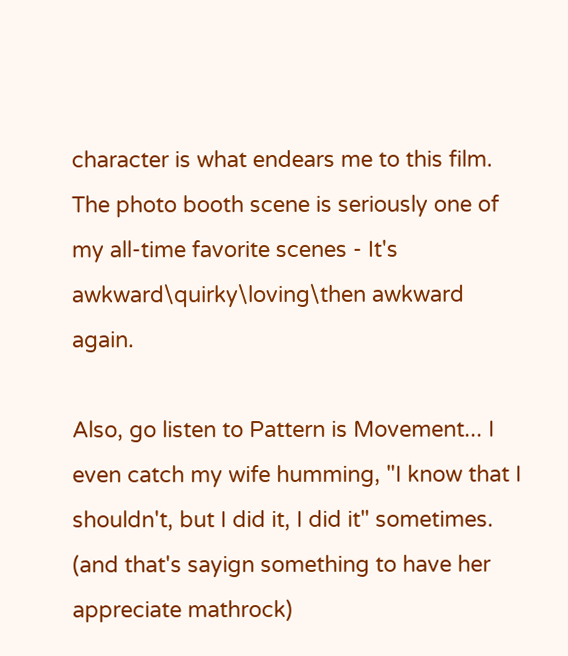character is what endears me to this film. The photo booth scene is seriously one of my all-time favorite scenes - It's awkward\quirky\loving\then awkward again.

Also, go listen to Pattern is Movement... I even catch my wife humming, "I know that I shouldn't, but I did it, I did it" sometimes. (and that's sayign something to have her appreciate mathrock)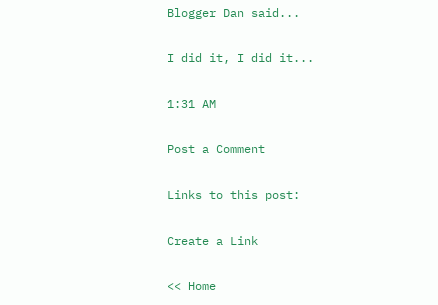Blogger Dan said...

I did it, I did it...

1:31 AM

Post a Comment

Links to this post:

Create a Link

<< Home